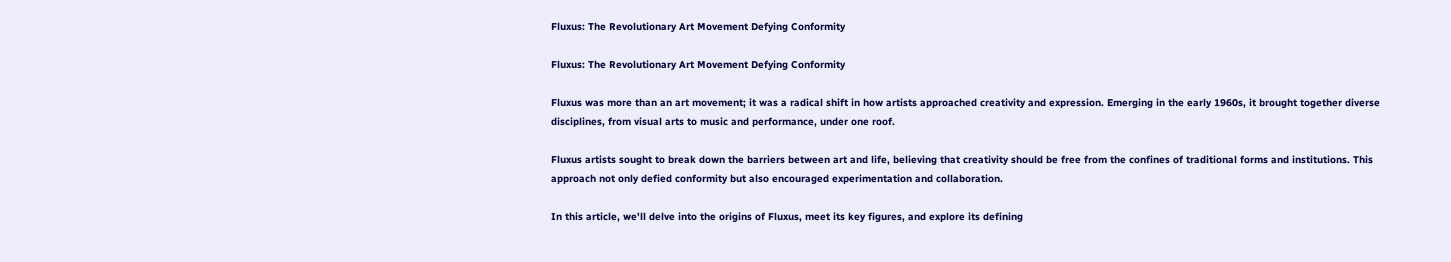Fluxus: The Revolutionary Art Movement Defying Conformity

Fluxus: The Revolutionary Art Movement Defying Conformity

Fluxus was more than an art movement; it was a radical shift in how artists approached creativity and expression. Emerging in the early 1960s, it brought together diverse disciplines, from visual arts to music and performance, under one roof.

Fluxus artists sought to break down the barriers between art and life, believing that creativity should be free from the confines of traditional forms and institutions. This approach not only defied conformity but also encouraged experimentation and collaboration.

In this article, we'll delve into the origins of Fluxus, meet its key figures, and explore its defining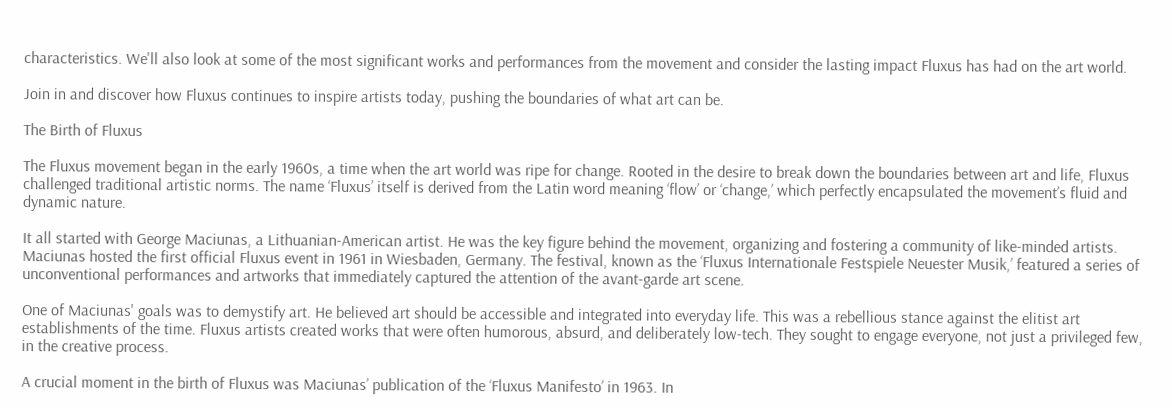characteristics. We'll also look at some of the most significant works and performances from the movement and consider the lasting impact Fluxus has had on the art world.

Join in and discover how Fluxus continues to inspire artists today, pushing the boundaries of what art can be.

The Birth of Fluxus

The Fluxus movement began in the early 1960s, a time when the art world was ripe for change. Rooted in the desire to break down the boundaries between art and life, Fluxus challenged traditional artistic norms. The name ‘Fluxus’ itself is derived from the Latin word meaning ‘flow’ or ‘change,’ which perfectly encapsulated the movement’s fluid and dynamic nature.

It all started with George Maciunas, a Lithuanian-American artist. He was the key figure behind the movement, organizing and fostering a community of like-minded artists. Maciunas hosted the first official Fluxus event in 1961 in Wiesbaden, Germany. The festival, known as the ‘Fluxus Internationale Festspiele Neuester Musik,’ featured a series of unconventional performances and artworks that immediately captured the attention of the avant-garde art scene.

One of Maciunas' goals was to demystify art. He believed art should be accessible and integrated into everyday life. This was a rebellious stance against the elitist art establishments of the time. Fluxus artists created works that were often humorous, absurd, and deliberately low-tech. They sought to engage everyone, not just a privileged few, in the creative process.

A crucial moment in the birth of Fluxus was Maciunas’ publication of the ‘Fluxus Manifesto’ in 1963. In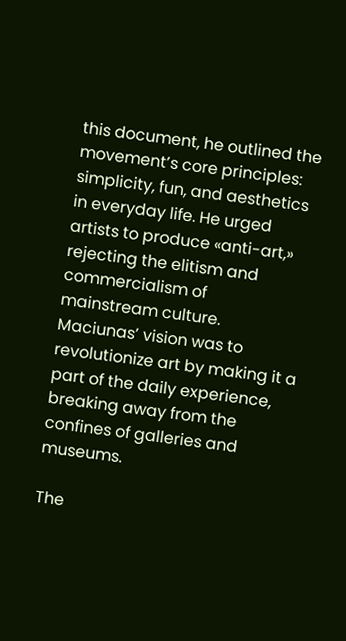this document, he outlined the movement’s core principles: simplicity, fun, and aesthetics in everyday life. He urged artists to produce «anti-art,» rejecting the elitism and commercialism of mainstream culture. Maciunas’ vision was to revolutionize art by making it a part of the daily experience, breaking away from the confines of galleries and museums.

The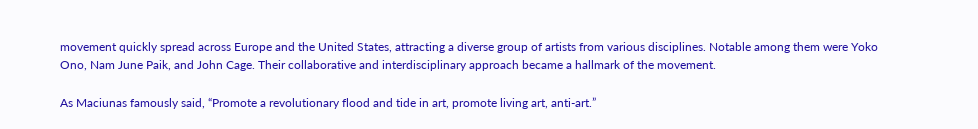movement quickly spread across Europe and the United States, attracting a diverse group of artists from various disciplines. Notable among them were Yoko Ono, Nam June Paik, and John Cage. Their collaborative and interdisciplinary approach became a hallmark of the movement.

As Maciunas famously said, “Promote a revolutionary flood and tide in art, promote living art, anti-art.”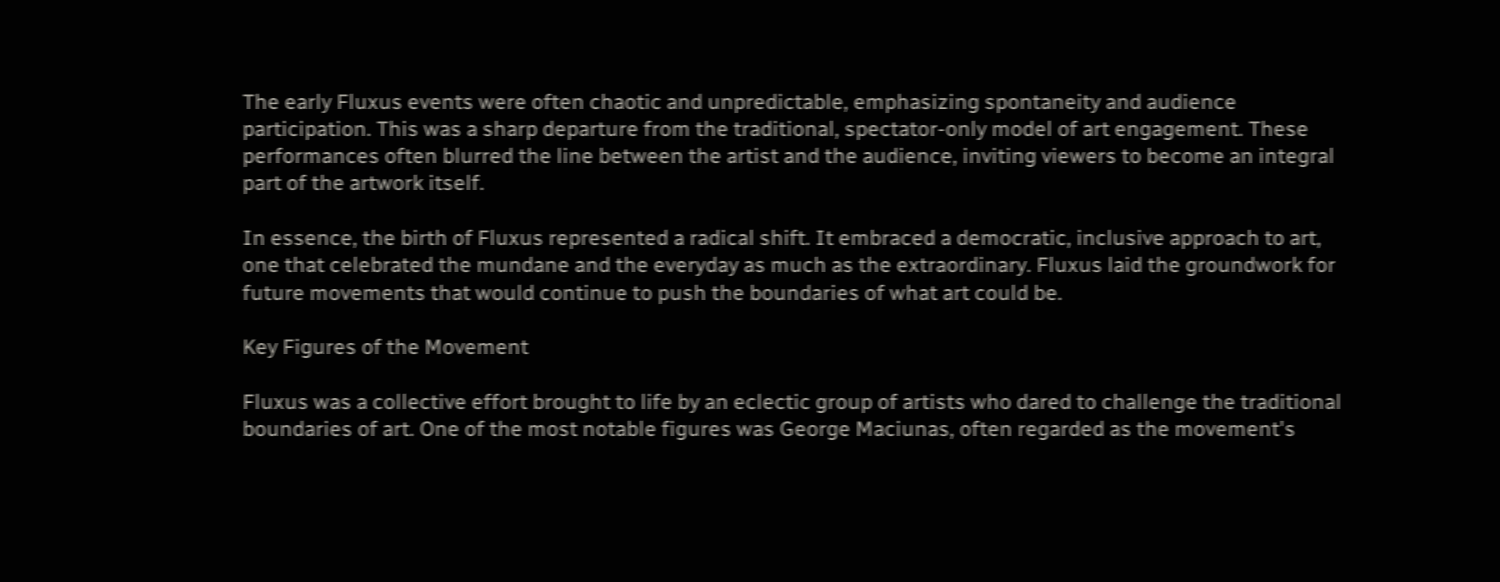The early Fluxus events were often chaotic and unpredictable, emphasizing spontaneity and audience participation. This was a sharp departure from the traditional, spectator-only model of art engagement. These performances often blurred the line between the artist and the audience, inviting viewers to become an integral part of the artwork itself.

In essence, the birth of Fluxus represented a radical shift. It embraced a democratic, inclusive approach to art, one that celebrated the mundane and the everyday as much as the extraordinary. Fluxus laid the groundwork for future movements that would continue to push the boundaries of what art could be.

Key Figures of the Movement

Fluxus was a collective effort brought to life by an eclectic group of artists who dared to challenge the traditional boundaries of art. One of the most notable figures was George Maciunas, often regarded as the movement's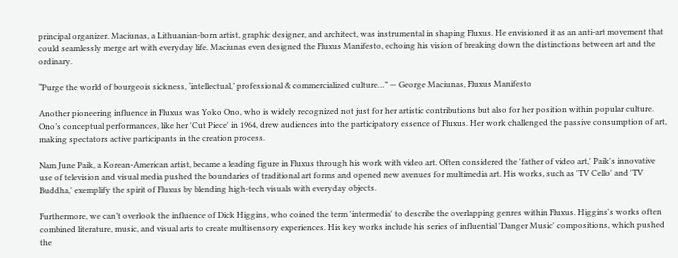principal organizer. Maciunas, a Lithuanian-born artist, graphic designer, and architect, was instrumental in shaping Fluxus. He envisioned it as an anti-art movement that could seamlessly merge art with everyday life. Maciunas even designed the Fluxus Manifesto, echoing his vision of breaking down the distinctions between art and the ordinary.

“Purge the world of bourgeois sickness, ‘intellectual,’ professional & commercialized culture…” — George Maciunas, Fluxus Manifesto

Another pioneering influence in Fluxus was Yoko Ono, who is widely recognized not just for her artistic contributions but also for her position within popular culture. Ono’s conceptual performances, like her 'Cut Piece' in 1964, drew audiences into the participatory essence of Fluxus. Her work challenged the passive consumption of art, making spectators active participants in the creation process.

Nam June Paik, a Korean-American artist, became a leading figure in Fluxus through his work with video art. Often considered the 'father of video art,' Paik's innovative use of television and visual media pushed the boundaries of traditional art forms and opened new avenues for multimedia art. His works, such as 'TV Cello' and 'TV Buddha,' exemplify the spirit of Fluxus by blending high-tech visuals with everyday objects.

Furthermore, we can’t overlook the influence of Dick Higgins, who coined the term 'intermedia' to describe the overlapping genres within Fluxus. Higgins's works often combined literature, music, and visual arts to create multisensory experiences. His key works include his series of influential 'Danger Music' compositions, which pushed the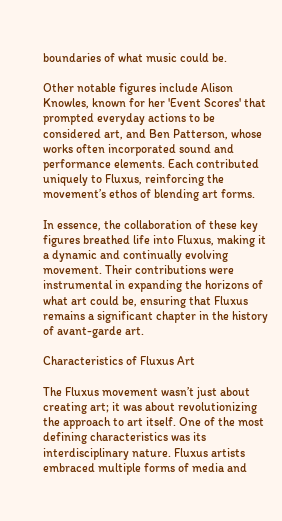boundaries of what music could be.

Other notable figures include Alison Knowles, known for her 'Event Scores' that prompted everyday actions to be considered art, and Ben Patterson, whose works often incorporated sound and performance elements. Each contributed uniquely to Fluxus, reinforcing the movement’s ethos of blending art forms.

In essence, the collaboration of these key figures breathed life into Fluxus, making it a dynamic and continually evolving movement. Their contributions were instrumental in expanding the horizons of what art could be, ensuring that Fluxus remains a significant chapter in the history of avant-garde art.

Characteristics of Fluxus Art

The Fluxus movement wasn’t just about creating art; it was about revolutionizing the approach to art itself. One of the most defining characteristics was its interdisciplinary nature. Fluxus artists embraced multiple forms of media and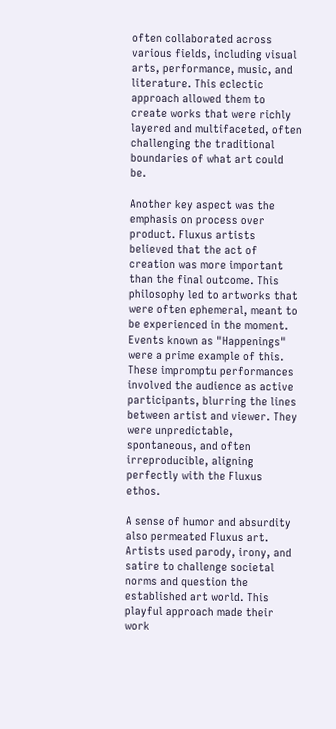often collaborated across various fields, including visual arts, performance, music, and literature. This eclectic approach allowed them to create works that were richly layered and multifaceted, often challenging the traditional boundaries of what art could be.

Another key aspect was the emphasis on process over product. Fluxus artists believed that the act of creation was more important than the final outcome. This philosophy led to artworks that were often ephemeral, meant to be experienced in the moment. Events known as "Happenings" were a prime example of this. These impromptu performances involved the audience as active participants, blurring the lines between artist and viewer. They were unpredictable, spontaneous, and often irreproducible, aligning perfectly with the Fluxus ethos.

A sense of humor and absurdity also permeated Fluxus art. Artists used parody, irony, and satire to challenge societal norms and question the established art world. This playful approach made their work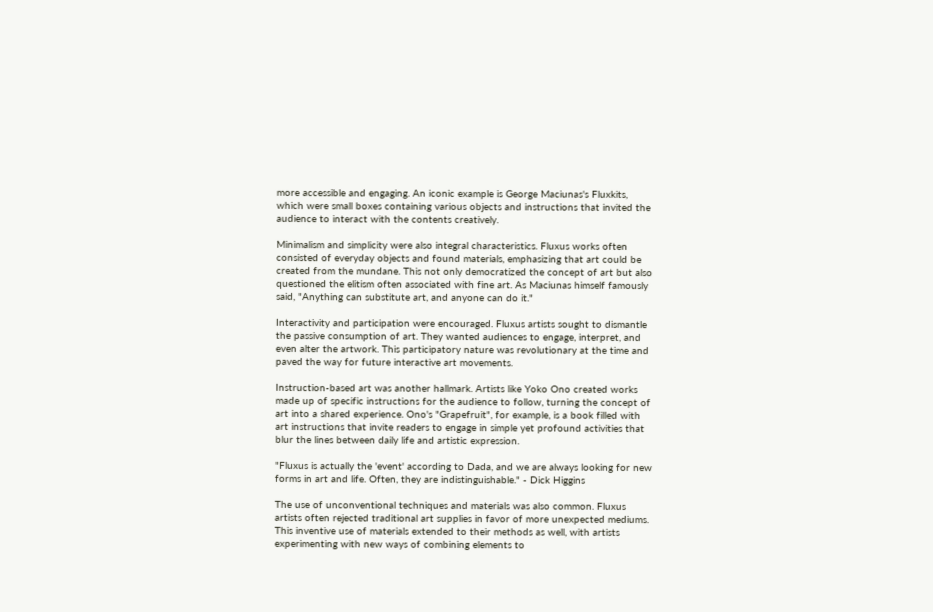more accessible and engaging. An iconic example is George Maciunas's Fluxkits, which were small boxes containing various objects and instructions that invited the audience to interact with the contents creatively.

Minimalism and simplicity were also integral characteristics. Fluxus works often consisted of everyday objects and found materials, emphasizing that art could be created from the mundane. This not only democratized the concept of art but also questioned the elitism often associated with fine art. As Maciunas himself famously said, "Anything can substitute art, and anyone can do it."

Interactivity and participation were encouraged. Fluxus artists sought to dismantle the passive consumption of art. They wanted audiences to engage, interpret, and even alter the artwork. This participatory nature was revolutionary at the time and paved the way for future interactive art movements.

Instruction-based art was another hallmark. Artists like Yoko Ono created works made up of specific instructions for the audience to follow, turning the concept of art into a shared experience. Ono's "Grapefruit", for example, is a book filled with art instructions that invite readers to engage in simple yet profound activities that blur the lines between daily life and artistic expression.

"Fluxus is actually the 'event' according to Dada, and we are always looking for new forms in art and life. Often, they are indistinguishable." - Dick Higgins

The use of unconventional techniques and materials was also common. Fluxus artists often rejected traditional art supplies in favor of more unexpected mediums. This inventive use of materials extended to their methods as well, with artists experimenting with new ways of combining elements to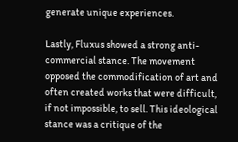generate unique experiences.

Lastly, Fluxus showed a strong anti-commercial stance. The movement opposed the commodification of art and often created works that were difficult, if not impossible, to sell. This ideological stance was a critique of the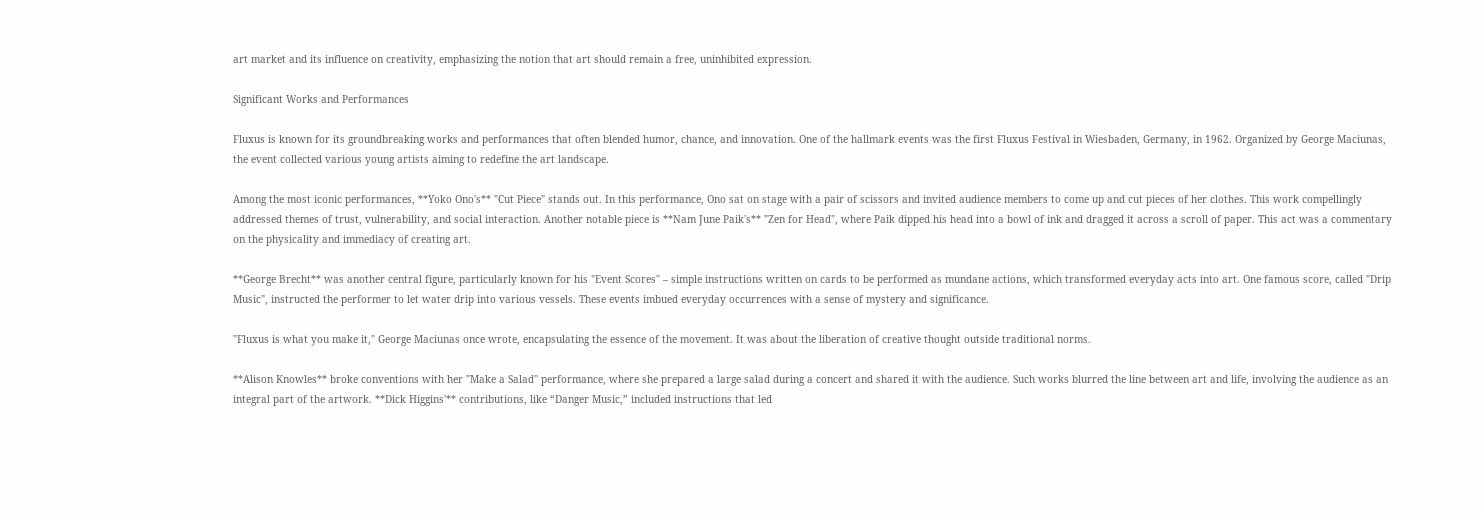art market and its influence on creativity, emphasizing the notion that art should remain a free, uninhibited expression.

Significant Works and Performances

Fluxus is known for its groundbreaking works and performances that often blended humor, chance, and innovation. One of the hallmark events was the first Fluxus Festival in Wiesbaden, Germany, in 1962. Organized by George Maciunas, the event collected various young artists aiming to redefine the art landscape.

Among the most iconic performances, **Yoko Ono's** "Cut Piece" stands out. In this performance, Ono sat on stage with a pair of scissors and invited audience members to come up and cut pieces of her clothes. This work compellingly addressed themes of trust, vulnerability, and social interaction. Another notable piece is **Nam June Paik's** "Zen for Head", where Paik dipped his head into a bowl of ink and dragged it across a scroll of paper. This act was a commentary on the physicality and immediacy of creating art.

**George Brecht** was another central figure, particularly known for his "Event Scores" – simple instructions written on cards to be performed as mundane actions, which transformed everyday acts into art. One famous score, called "Drip Music", instructed the performer to let water drip into various vessels. These events imbued everyday occurrences with a sense of mystery and significance.

"Fluxus is what you make it," George Maciunas once wrote, encapsulating the essence of the movement. It was about the liberation of creative thought outside traditional norms.

**Alison Knowles** broke conventions with her "Make a Salad" performance, where she prepared a large salad during a concert and shared it with the audience. Such works blurred the line between art and life, involving the audience as an integral part of the artwork. **Dick Higgins'** contributions, like “Danger Music,” included instructions that led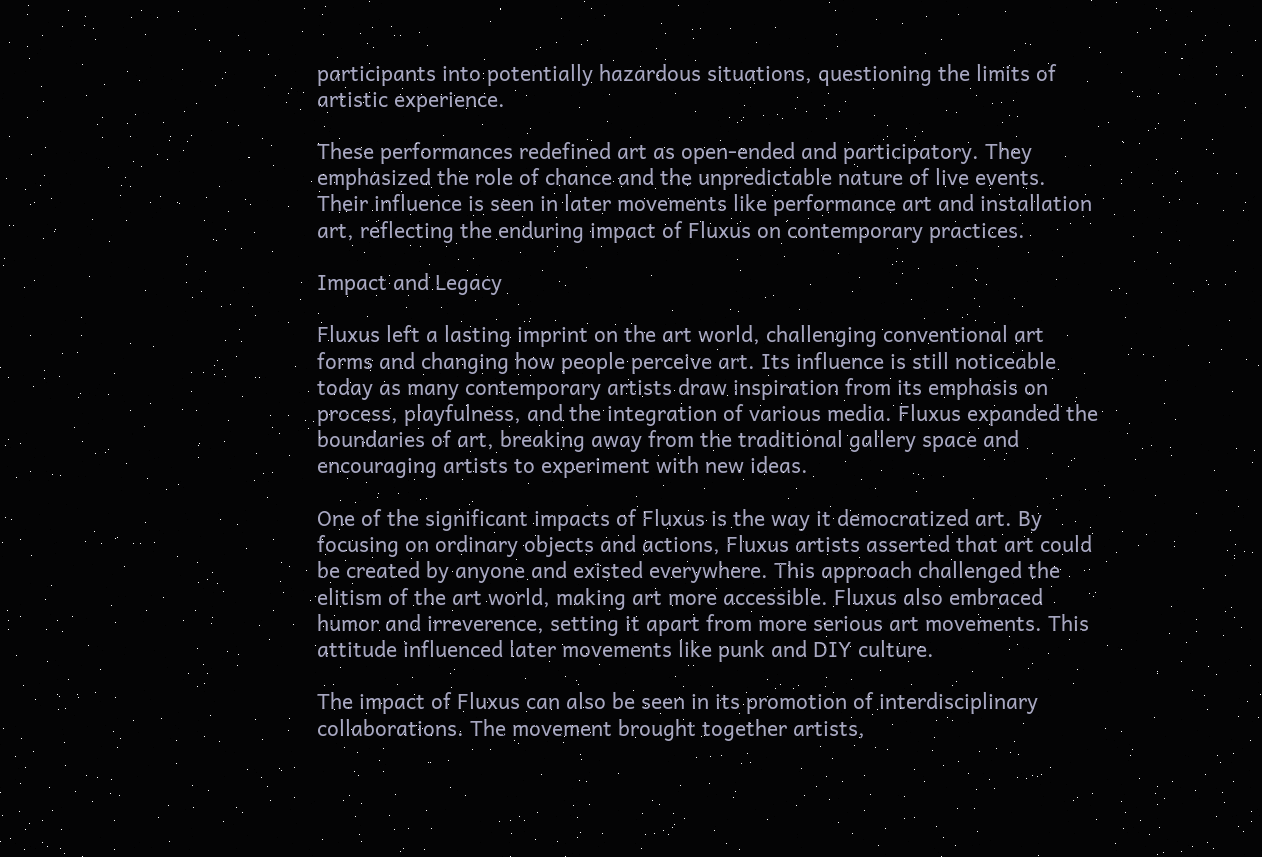participants into potentially hazardous situations, questioning the limits of artistic experience.

These performances redefined art as open-ended and participatory. They emphasized the role of chance and the unpredictable nature of live events. Their influence is seen in later movements like performance art and installation art, reflecting the enduring impact of Fluxus on contemporary practices.

Impact and Legacy

Fluxus left a lasting imprint on the art world, challenging conventional art forms and changing how people perceive art. Its influence is still noticeable today as many contemporary artists draw inspiration from its emphasis on process, playfulness, and the integration of various media. Fluxus expanded the boundaries of art, breaking away from the traditional gallery space and encouraging artists to experiment with new ideas.

One of the significant impacts of Fluxus is the way it democratized art. By focusing on ordinary objects and actions, Fluxus artists asserted that art could be created by anyone and existed everywhere. This approach challenged the elitism of the art world, making art more accessible. Fluxus also embraced humor and irreverence, setting it apart from more serious art movements. This attitude influenced later movements like punk and DIY culture.

The impact of Fluxus can also be seen in its promotion of interdisciplinary collaborations. The movement brought together artists,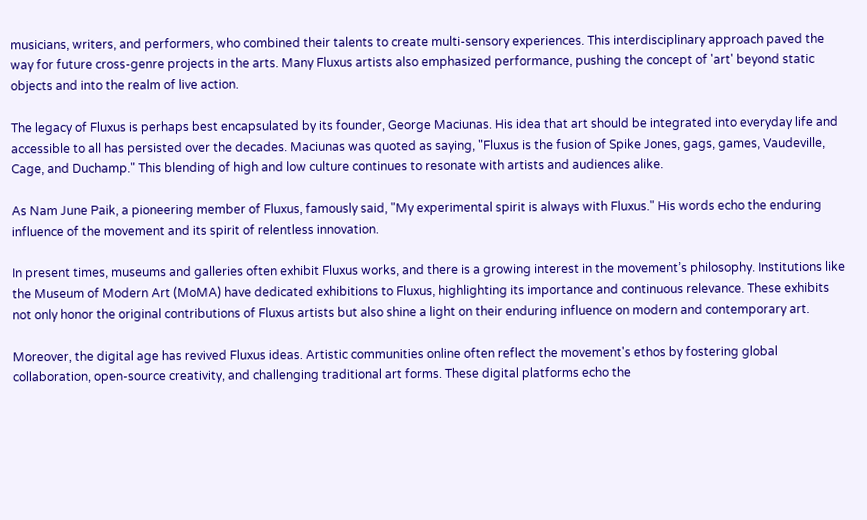musicians, writers, and performers, who combined their talents to create multi-sensory experiences. This interdisciplinary approach paved the way for future cross-genre projects in the arts. Many Fluxus artists also emphasized performance, pushing the concept of 'art' beyond static objects and into the realm of live action.

The legacy of Fluxus is perhaps best encapsulated by its founder, George Maciunas. His idea that art should be integrated into everyday life and accessible to all has persisted over the decades. Maciunas was quoted as saying, "Fluxus is the fusion of Spike Jones, gags, games, Vaudeville, Cage, and Duchamp." This blending of high and low culture continues to resonate with artists and audiences alike.

As Nam June Paik, a pioneering member of Fluxus, famously said, "My experimental spirit is always with Fluxus." His words echo the enduring influence of the movement and its spirit of relentless innovation.

In present times, museums and galleries often exhibit Fluxus works, and there is a growing interest in the movement’s philosophy. Institutions like the Museum of Modern Art (MoMA) have dedicated exhibitions to Fluxus, highlighting its importance and continuous relevance. These exhibits not only honor the original contributions of Fluxus artists but also shine a light on their enduring influence on modern and contemporary art.

Moreover, the digital age has revived Fluxus ideas. Artistic communities online often reflect the movement's ethos by fostering global collaboration, open-source creativity, and challenging traditional art forms. These digital platforms echo the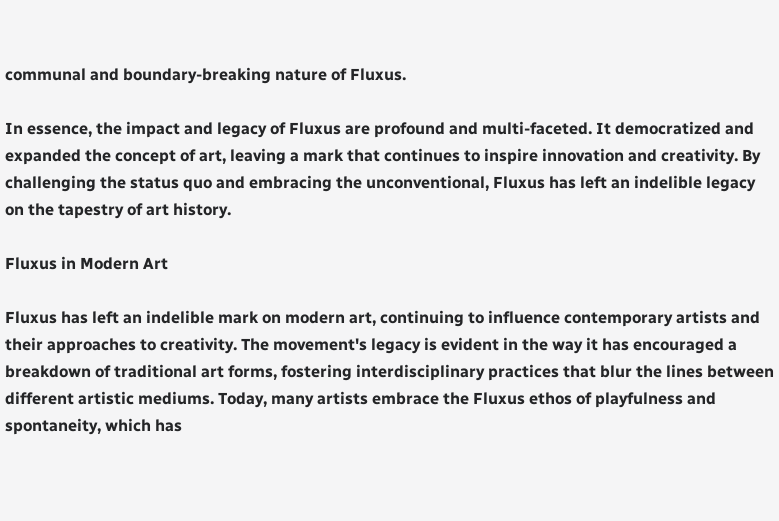communal and boundary-breaking nature of Fluxus.

In essence, the impact and legacy of Fluxus are profound and multi-faceted. It democratized and expanded the concept of art, leaving a mark that continues to inspire innovation and creativity. By challenging the status quo and embracing the unconventional, Fluxus has left an indelible legacy on the tapestry of art history.

Fluxus in Modern Art

Fluxus has left an indelible mark on modern art, continuing to influence contemporary artists and their approaches to creativity. The movement's legacy is evident in the way it has encouraged a breakdown of traditional art forms, fostering interdisciplinary practices that blur the lines between different artistic mediums. Today, many artists embrace the Fluxus ethos of playfulness and spontaneity, which has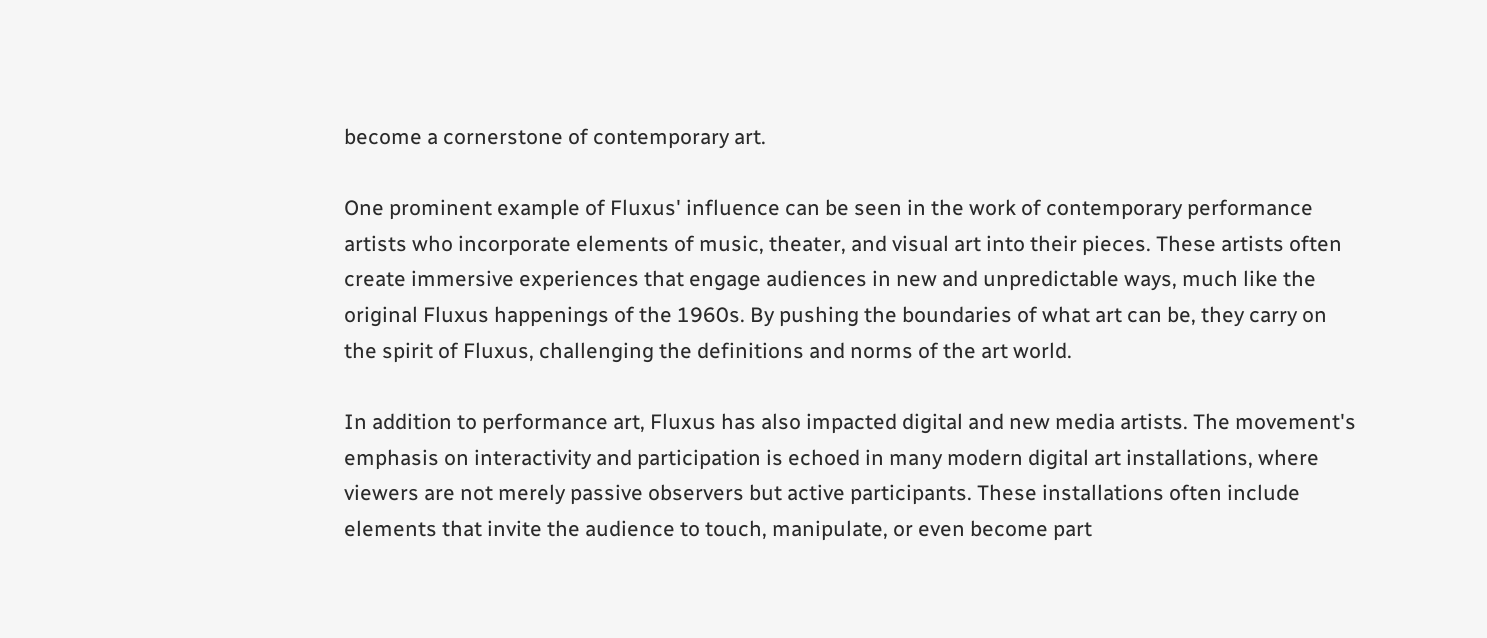become a cornerstone of contemporary art.

One prominent example of Fluxus' influence can be seen in the work of contemporary performance artists who incorporate elements of music, theater, and visual art into their pieces. These artists often create immersive experiences that engage audiences in new and unpredictable ways, much like the original Fluxus happenings of the 1960s. By pushing the boundaries of what art can be, they carry on the spirit of Fluxus, challenging the definitions and norms of the art world.

In addition to performance art, Fluxus has also impacted digital and new media artists. The movement's emphasis on interactivity and participation is echoed in many modern digital art installations, where viewers are not merely passive observers but active participants. These installations often include elements that invite the audience to touch, manipulate, or even become part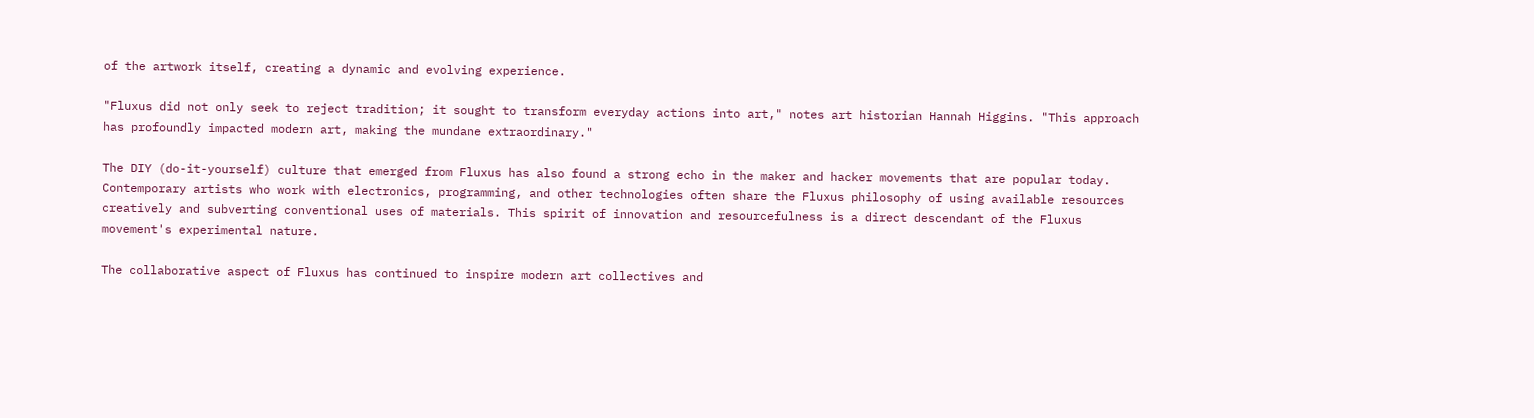of the artwork itself, creating a dynamic and evolving experience.

"Fluxus did not only seek to reject tradition; it sought to transform everyday actions into art," notes art historian Hannah Higgins. "This approach has profoundly impacted modern art, making the mundane extraordinary."

The DIY (do-it-yourself) culture that emerged from Fluxus has also found a strong echo in the maker and hacker movements that are popular today. Contemporary artists who work with electronics, programming, and other technologies often share the Fluxus philosophy of using available resources creatively and subverting conventional uses of materials. This spirit of innovation and resourcefulness is a direct descendant of the Fluxus movement's experimental nature.

The collaborative aspect of Fluxus has continued to inspire modern art collectives and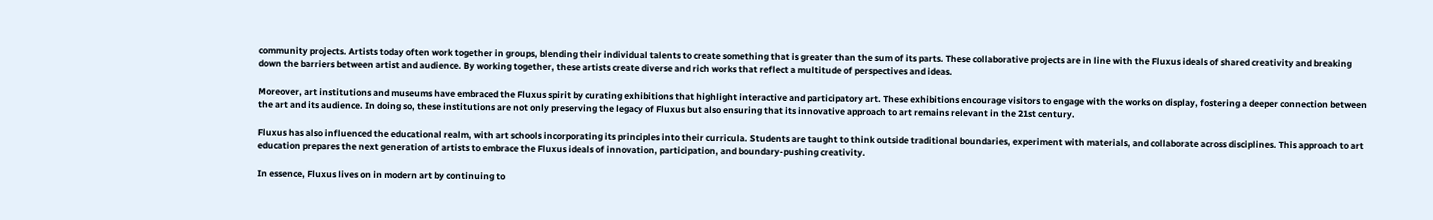community projects. Artists today often work together in groups, blending their individual talents to create something that is greater than the sum of its parts. These collaborative projects are in line with the Fluxus ideals of shared creativity and breaking down the barriers between artist and audience. By working together, these artists create diverse and rich works that reflect a multitude of perspectives and ideas.

Moreover, art institutions and museums have embraced the Fluxus spirit by curating exhibitions that highlight interactive and participatory art. These exhibitions encourage visitors to engage with the works on display, fostering a deeper connection between the art and its audience. In doing so, these institutions are not only preserving the legacy of Fluxus but also ensuring that its innovative approach to art remains relevant in the 21st century.

Fluxus has also influenced the educational realm, with art schools incorporating its principles into their curricula. Students are taught to think outside traditional boundaries, experiment with materials, and collaborate across disciplines. This approach to art education prepares the next generation of artists to embrace the Fluxus ideals of innovation, participation, and boundary-pushing creativity.

In essence, Fluxus lives on in modern art by continuing to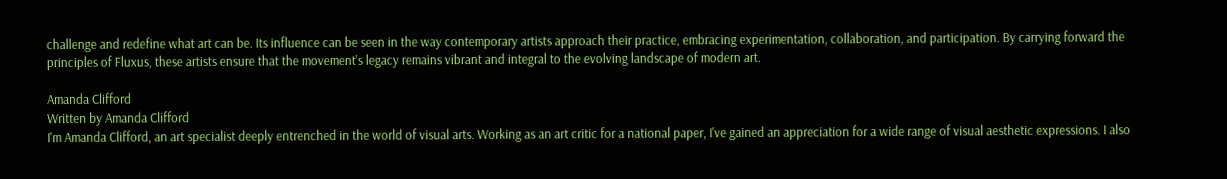challenge and redefine what art can be. Its influence can be seen in the way contemporary artists approach their practice, embracing experimentation, collaboration, and participation. By carrying forward the principles of Fluxus, these artists ensure that the movement's legacy remains vibrant and integral to the evolving landscape of modern art.

Amanda Clifford
Written by Amanda Clifford
I'm Amanda Clifford, an art specialist deeply entrenched in the world of visual arts. Working as an art critic for a national paper, I've gained an appreciation for a wide range of visual aesthetic expressions. I also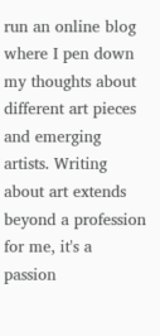run an online blog where I pen down my thoughts about different art pieces and emerging artists. Writing about art extends beyond a profession for me, it's a passion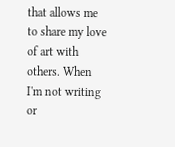that allows me to share my love of art with others. When I'm not writing or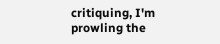critiquing, I'm prowling the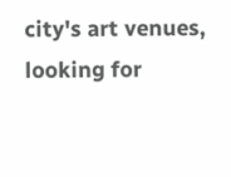city's art venues, looking for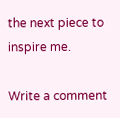the next piece to inspire me.

Write a comment